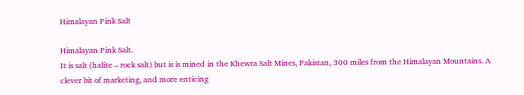Himalayan Pink Salt

Himalayan Pink Salt.
It is salt (halite – rock salt) but is is mined in the Khewra Salt Mines, Pakistan, 300 miles from the Himalayan Mountains. A clever bit of marketing, and more enticing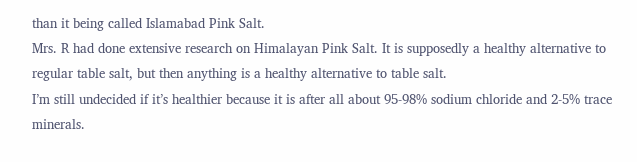than it being called Islamabad Pink Salt.
Mrs. R had done extensive research on Himalayan Pink Salt. It is supposedly a healthy alternative to regular table salt, but then anything is a healthy alternative to table salt.
I’m still undecided if it’s healthier because it is after all about 95-98% sodium chloride and 2-5% trace minerals.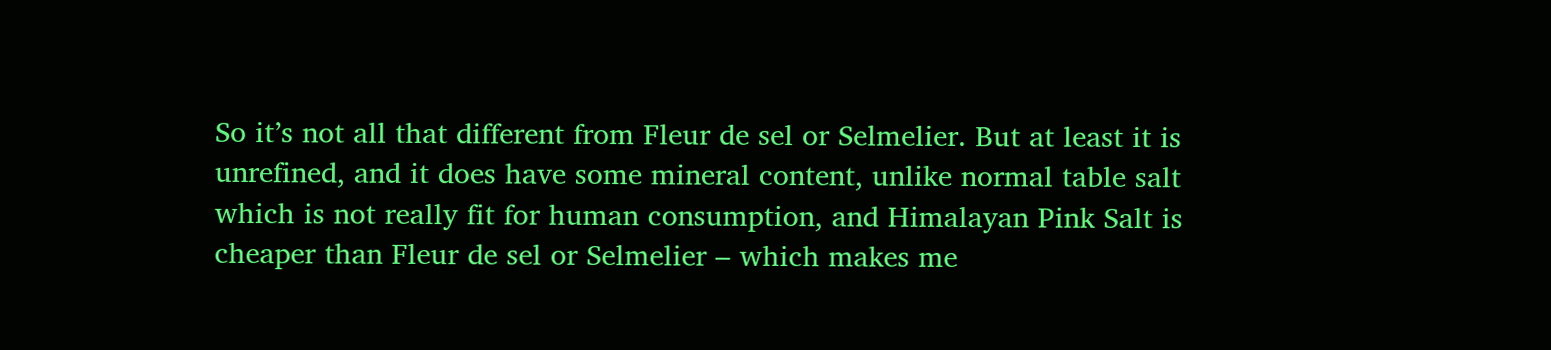So it’s not all that different from Fleur de sel or Selmelier. But at least it is unrefined, and it does have some mineral content, unlike normal table salt which is not really fit for human consumption, and Himalayan Pink Salt is cheaper than Fleur de sel or Selmelier – which makes me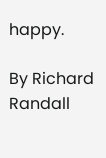happy.

By Richard Randall